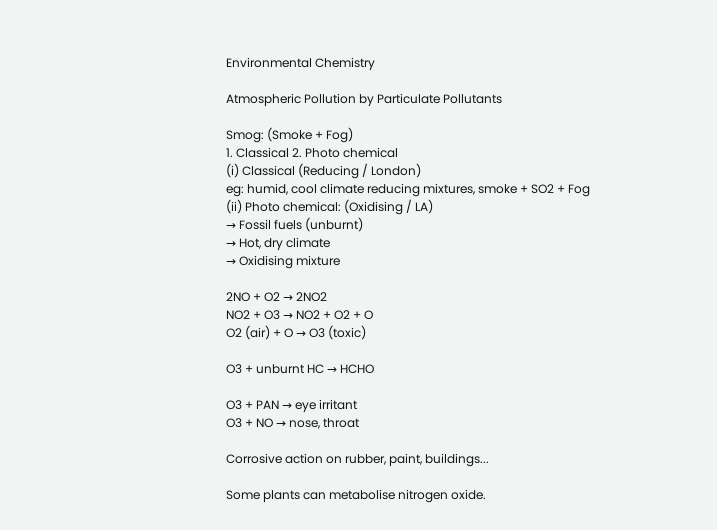Environmental Chemistry

Atmospheric Pollution by Particulate Pollutants

Smog: (Smoke + Fog)
1. Classical 2. Photo chemical
(i) Classical (Reducing / London)
eg: humid, cool climate reducing mixtures, smoke + SO2 + Fog
(ii) Photo chemical: (Oxidising / LA)
→ Fossil fuels (unburnt)
→ Hot, dry climate
→ Oxidising mixture

2NO + O2 → 2NO2
NO2 + O3 → NO2 + O2 + O
O2 (air) + O → O3 (toxic)

O3 + unburnt HC → HCHO

O3 + PAN → eye irritant
O3 + NO → nose, throat

Corrosive action on rubber, paint, buildings...

Some plants can metabolise nitrogen oxide.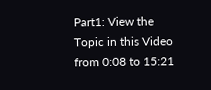Part1: View the Topic in this Video from 0:08 to 15:21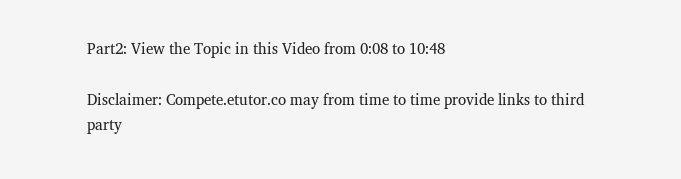Part2: View the Topic in this Video from 0:08 to 10:48

Disclaimer: Compete.etutor.co may from time to time provide links to third party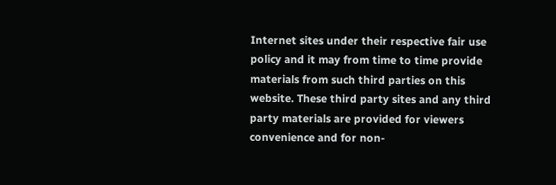Internet sites under their respective fair use policy and it may from time to time provide materials from such third parties on this website. These third party sites and any third party materials are provided for viewers convenience and for non-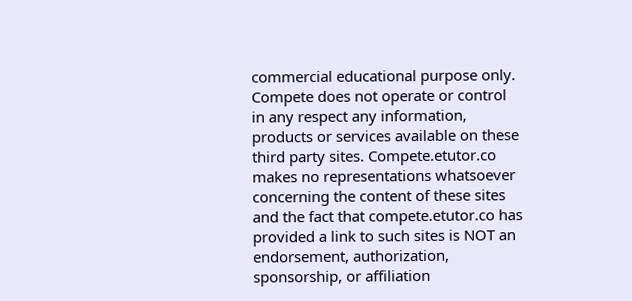commercial educational purpose only. Compete does not operate or control in any respect any information, products or services available on these third party sites. Compete.etutor.co makes no representations whatsoever concerning the content of these sites and the fact that compete.etutor.co has provided a link to such sites is NOT an endorsement, authorization, sponsorship, or affiliation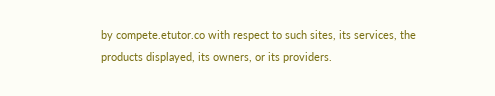by compete.etutor.co with respect to such sites, its services, the products displayed, its owners, or its providers.